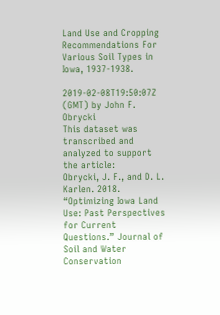Land Use and Cropping Recommendations For Various Soil Types in Iowa, 1937-1938.

2019-02-08T19:50:07Z (GMT) by John F. Obrycki
This dataset was transcribed and analyzed to support the article:
Obrycki, J. F., and D. L. Karlen. 2018. “Optimizing Iowa Land Use: Past Perspectives for Current Questions.” Journal of Soil and Water Conservation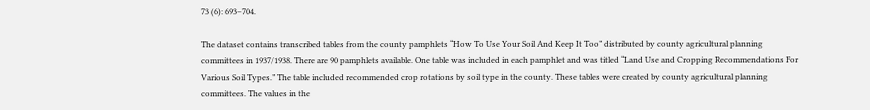73 (6): 693–704.

The dataset contains transcribed tables from the county pamphlets “How To Use Your Soil And Keep It Too” distributed by county agricultural planning committees in 1937/1938. There are 90 pamphlets available. One table was included in each pamphlet and was titled “Land Use and Cropping Recommendations For Various Soil Types.” The table included recommended crop rotations by soil type in the county. These tables were created by county agricultural planning committees. The values in the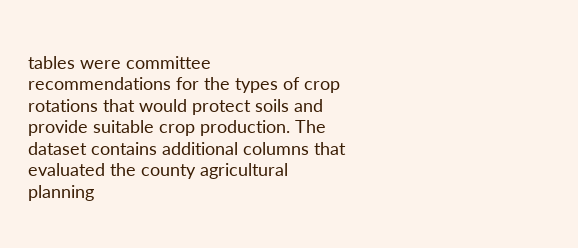tables were committee recommendations for the types of crop rotations that would protect soils and provide suitable crop production. The dataset contains additional columns that evaluated the county agricultural planning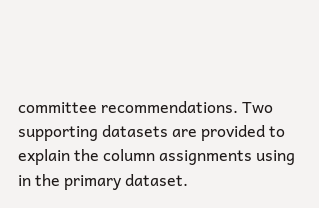committee recommendations. Two supporting datasets are provided to explain the column assignments using in the primary dataset.